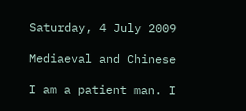Saturday, 4 July 2009

Mediaeval and Chinese

I am a patient man. I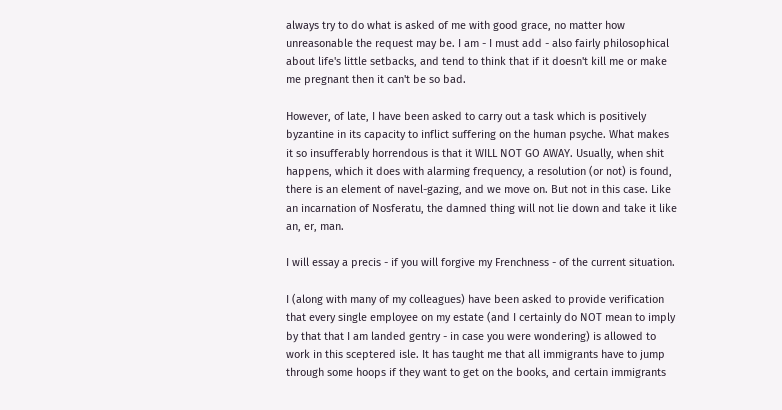always try to do what is asked of me with good grace, no matter how unreasonable the request may be. I am - I must add - also fairly philosophical about life's little setbacks, and tend to think that if it doesn't kill me or make me pregnant then it can't be so bad.

However, of late, I have been asked to carry out a task which is positively byzantine in its capacity to inflict suffering on the human psyche. What makes it so insufferably horrendous is that it WILL NOT GO AWAY. Usually, when shit happens, which it does with alarming frequency, a resolution (or not) is found, there is an element of navel-gazing, and we move on. But not in this case. Like an incarnation of Nosferatu, the damned thing will not lie down and take it like an, er, man.

I will essay a precis - if you will forgive my Frenchness - of the current situation.

I (along with many of my colleagues) have been asked to provide verification that every single employee on my estate (and I certainly do NOT mean to imply by that that I am landed gentry - in case you were wondering) is allowed to work in this sceptered isle. It has taught me that all immigrants have to jump through some hoops if they want to get on the books, and certain immigrants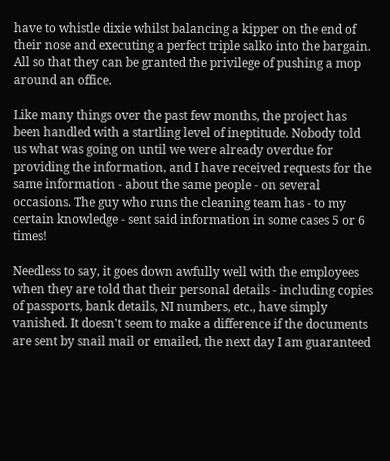have to whistle dixie whilst balancing a kipper on the end of their nose and executing a perfect triple salko into the bargain. All so that they can be granted the privilege of pushing a mop around an office.

Like many things over the past few months, the project has been handled with a startling level of ineptitude. Nobody told us what was going on until we were already overdue for providing the information, and I have received requests for the same information - about the same people - on several occasions. The guy who runs the cleaning team has - to my certain knowledge - sent said information in some cases 5 or 6 times!

Needless to say, it goes down awfully well with the employees when they are told that their personal details - including copies of passports, bank details, NI numbers, etc., have simply vanished. It doesn't seem to make a difference if the documents are sent by snail mail or emailed, the next day I am guaranteed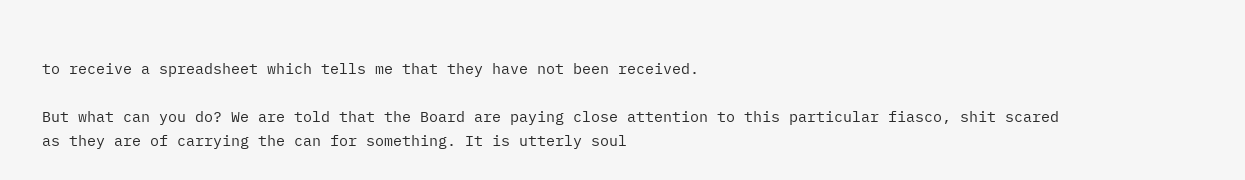to receive a spreadsheet which tells me that they have not been received.

But what can you do? We are told that the Board are paying close attention to this particular fiasco, shit scared as they are of carrying the can for something. It is utterly soul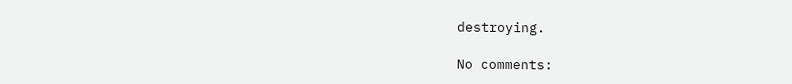destroying.

No comments: